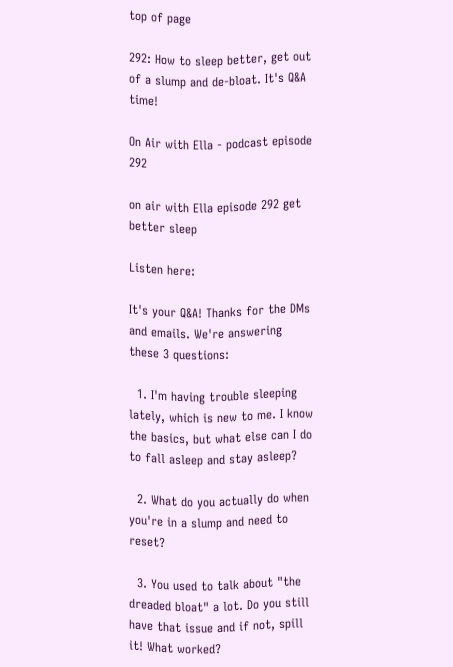top of page

292: How to sleep better, get out of a slump and de-bloat. It's Q&A time!

On Air with Ella - podcast episode 292

on air with Ella episode 292 get better sleep

Listen here:

It's your Q&A! Thanks for the DMs and emails. We're answering these 3 questions:

  1. I'm having trouble sleeping lately, which is new to me. I know the basics, but what else can I do to fall asleep and stay asleep?

  2. What do you actually do when you're in a slump and need to reset?

  3. You used to talk about "the dreaded bloat" a lot. Do you still have that issue and if not, spill it! What worked?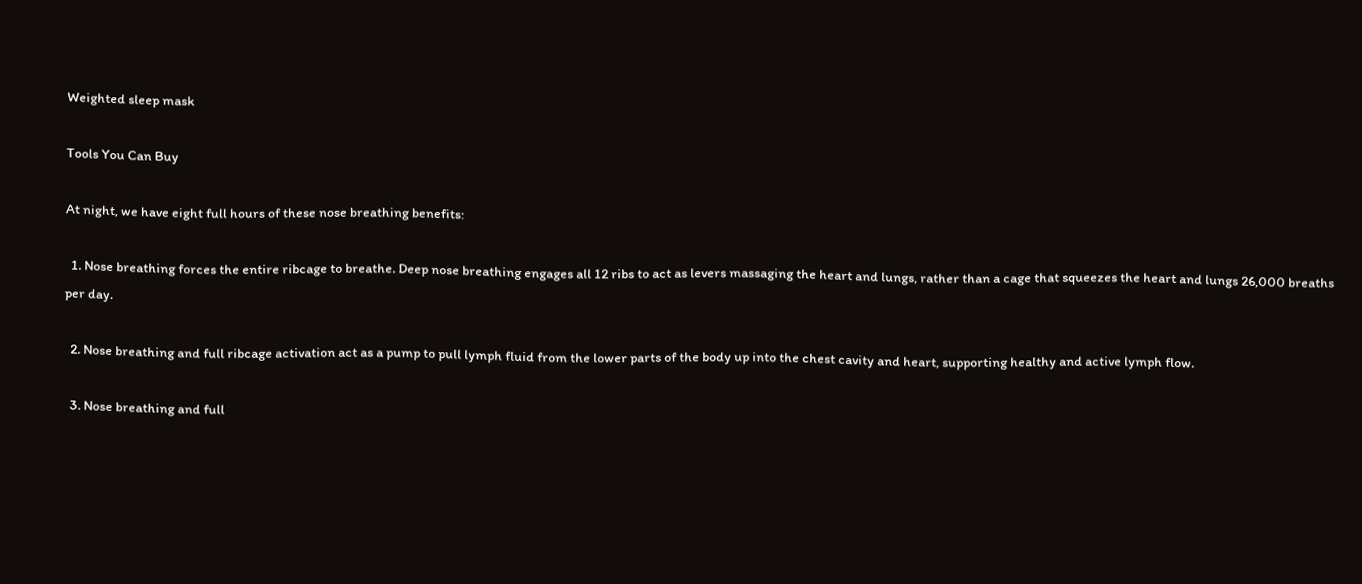Weighted sleep mask

Tools You Can Buy

At night, we have eight full hours of these nose breathing benefits:

  1. Nose breathing forces the entire ribcage to breathe. Deep nose breathing engages all 12 ribs to act as levers massaging the heart and lungs, rather than a cage that squeezes the heart and lungs 26,000 breaths per day.

  2. Nose breathing and full ribcage activation act as a pump to pull lymph fluid from the lower parts of the body up into the chest cavity and heart, supporting healthy and active lymph flow.

  3. Nose breathing and full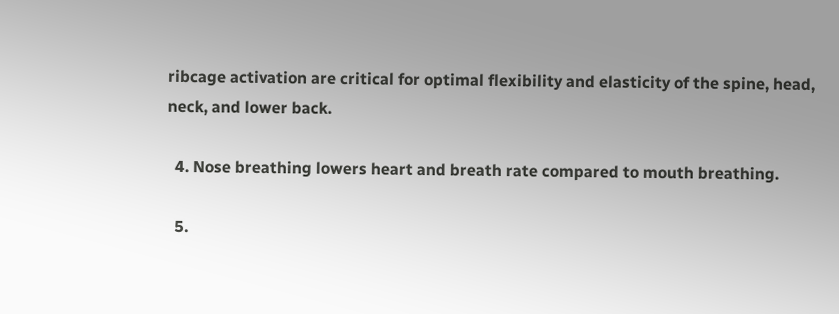ribcage activation are critical for optimal flexibility and elasticity of the spine, head, neck, and lower back.

  4. Nose breathing lowers heart and breath rate compared to mouth breathing.

  5.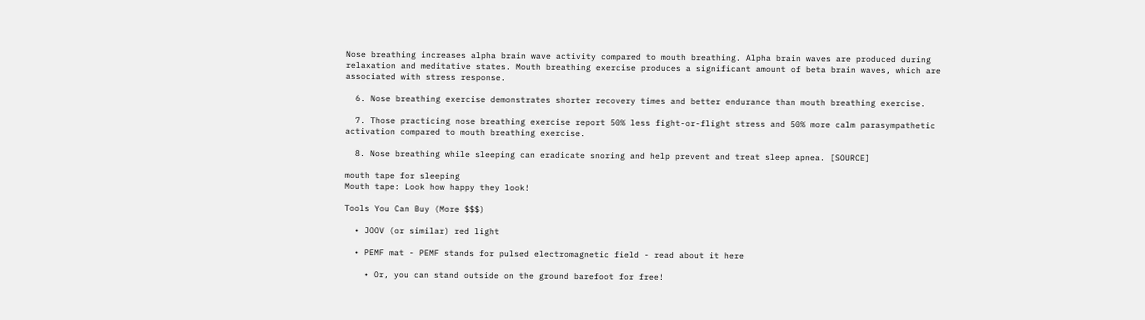Nose breathing increases alpha brain wave activity compared to mouth breathing. Alpha brain waves are produced during relaxation and meditative states. Mouth breathing exercise produces a significant amount of beta brain waves, which are associated with stress response.

  6. Nose breathing exercise demonstrates shorter recovery times and better endurance than mouth breathing exercise.

  7. Those practicing nose breathing exercise report 50% less fight-or-flight stress and 50% more calm parasympathetic activation compared to mouth breathing exercise.

  8. Nose breathing while sleeping can eradicate snoring and help prevent and treat sleep apnea. [SOURCE]

mouth tape for sleeping
Mouth tape: Look how happy they look!

Tools You Can Buy (More $$$)

  • JOOV (or similar) red light

  • PEMF mat - PEMF stands for pulsed electromagnetic field - read about it here

    • Or, you can stand outside on the ground barefoot for free!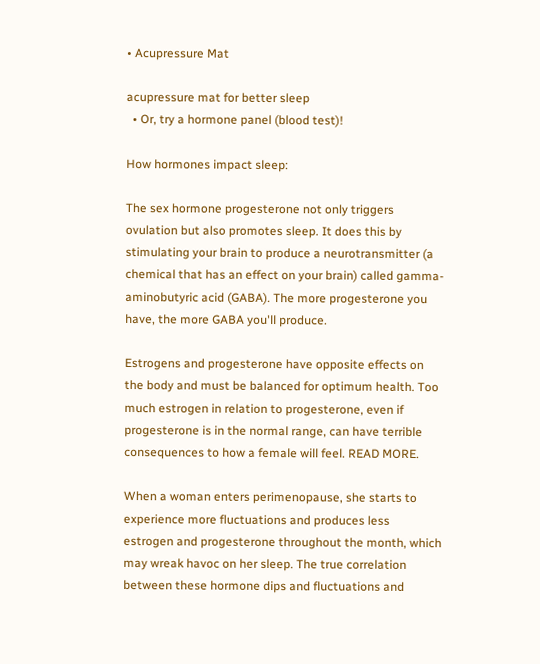• Acupressure Mat

acupressure mat for better sleep
  • Or, try a hormone panel (blood test)!

How hormones impact sleep:

The sex hormone progesterone not only triggers ovulation but also promotes sleep. It does this by stimulating your brain to produce a neurotransmitter (a chemical that has an effect on your brain) called gamma-aminobutyric acid (GABA). The more progesterone you have, the more GABA you'll produce.

Estrogens and progesterone have opposite effects on the body and must be balanced for optimum health. Too much estrogen in relation to progesterone, even if progesterone is in the normal range, can have terrible consequences to how a female will feel. READ MORE.

When a woman enters perimenopause, she starts to experience more fluctuations and produces less estrogen and progesterone throughout the month, which may wreak havoc on her sleep. The true correlation between these hormone dips and fluctuations and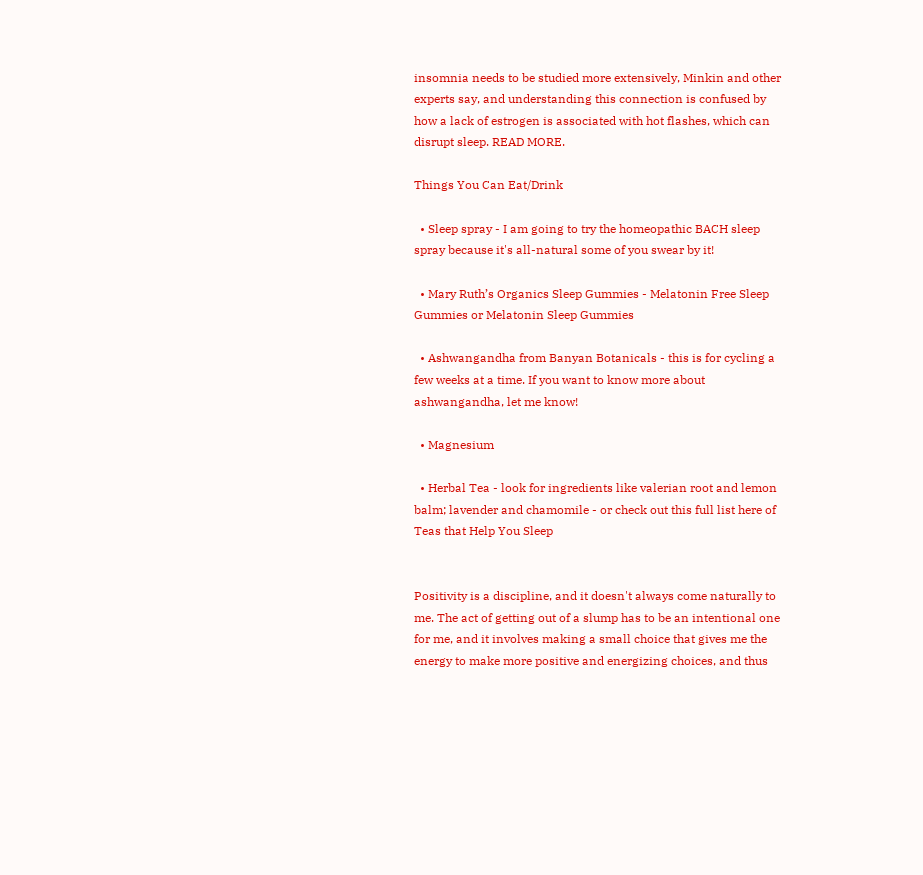insomnia needs to be studied more extensively, Minkin and other experts say, and understanding this connection is confused by how a lack of estrogen is associated with hot flashes, which can disrupt sleep. READ MORE.

Things You Can Eat/Drink

  • Sleep spray - I am going to try the homeopathic BACH sleep spray because it's all-natural some of you swear by it!

  • Mary Ruth’s Organics Sleep Gummies - Melatonin Free Sleep Gummies or Melatonin Sleep Gummies

  • Ashwangandha from Banyan Botanicals - this is for cycling a few weeks at a time. If you want to know more about ashwangandha, let me know!

  • Magnesium

  • Herbal Tea - look for ingredients like valerian root and lemon balm; lavender and chamomile - or check out this full list here of Teas that Help You Sleep


Positivity is a discipline, and it doesn't always come naturally to me. The act of getting out of a slump has to be an intentional one for me, and it involves making a small choice that gives me the energy to make more positive and energizing choices, and thus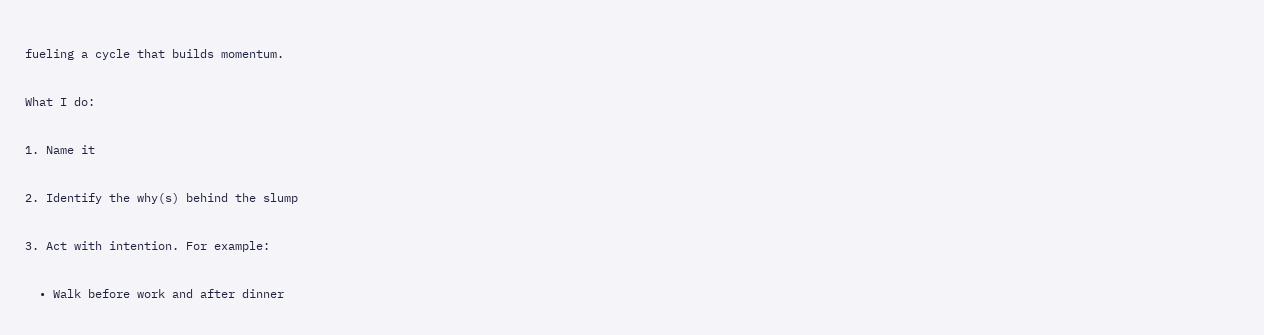fueling a cycle that builds momentum.

What I do:

1. Name it

2. Identify the why(s) behind the slump

3. Act with intention. For example:

  • Walk before work and after dinner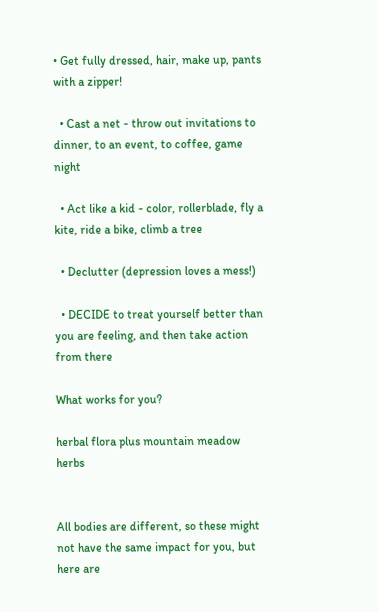• Get fully dressed, hair, make up, pants with a zipper!

  • Cast a net - throw out invitations to dinner, to an event, to coffee, game night

  • Act like a kid - color, rollerblade, fly a kite, ride a bike, climb a tree

  • Declutter (depression loves a mess!)

  • DECIDE to treat yourself better than you are feeling, and then take action from there

What works for you?

herbal flora plus mountain meadow herbs


All bodies are different, so these might not have the same impact for you, but here are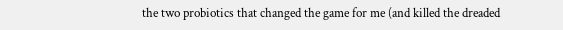the two probiotics that changed the game for me (and killed the dreaded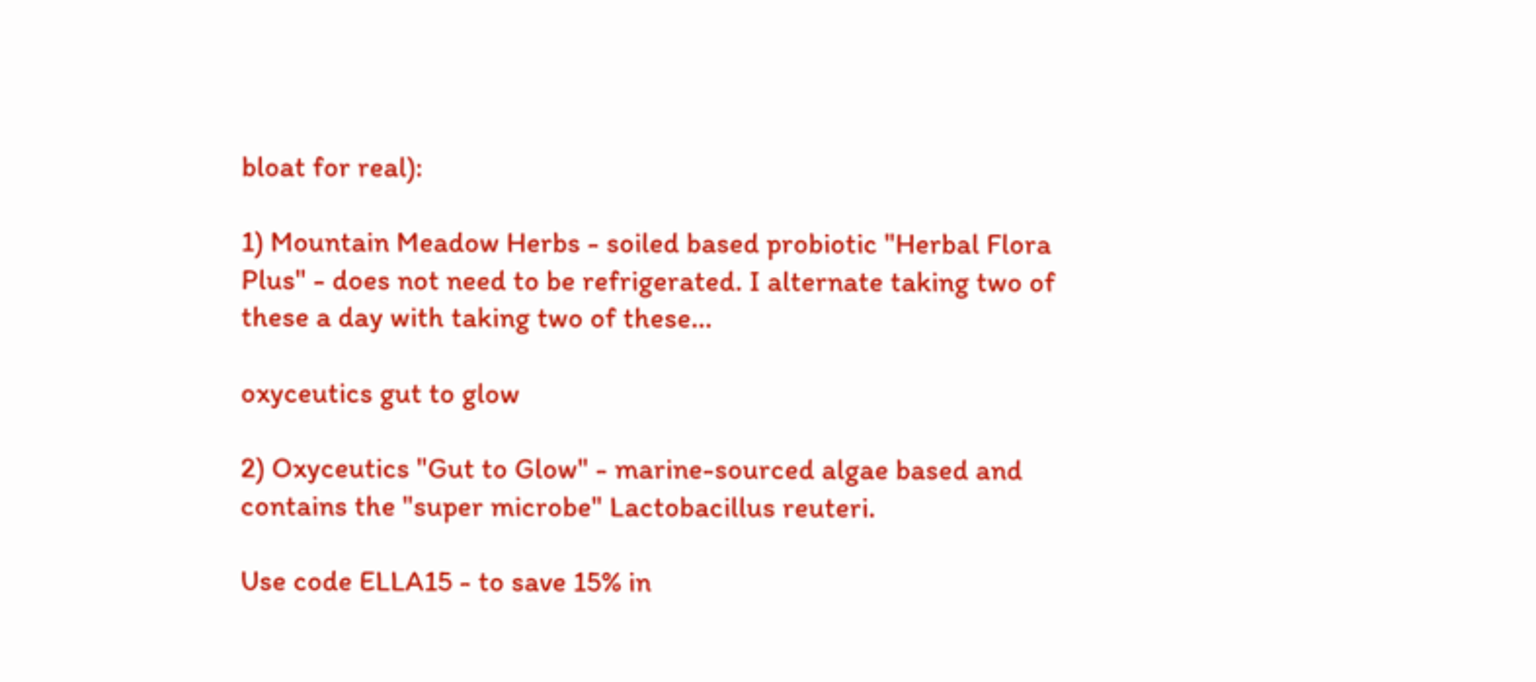bloat for real):

1) Mountain Meadow Herbs - soiled based probiotic "Herbal Flora Plus" - does not need to be refrigerated. I alternate taking two of these a day with taking two of these...

oxyceutics gut to glow

2) Oxyceutics "Gut to Glow" - marine-sourced algae based and contains the "super microbe" Lactobacillus reuteri.

Use code ELLA15 - to save 15% in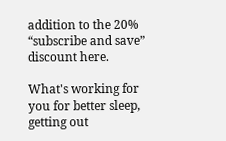addition to the 20% “subscribe and save” discount here.

What's working for you for better sleep, getting out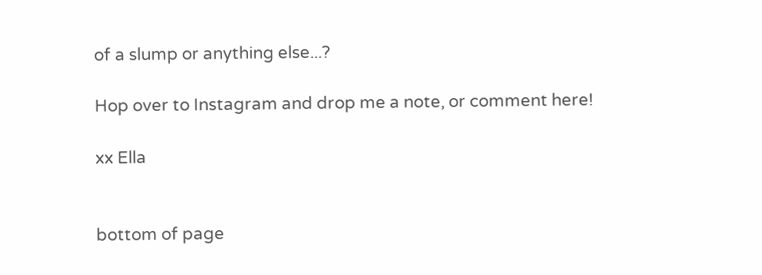of a slump or anything else...?

Hop over to Instagram and drop me a note, or comment here!

xx Ella


bottom of page